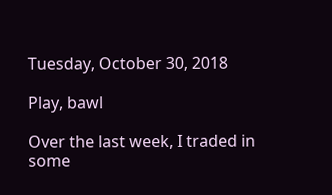Tuesday, October 30, 2018

Play, bawl

Over the last week, I traded in some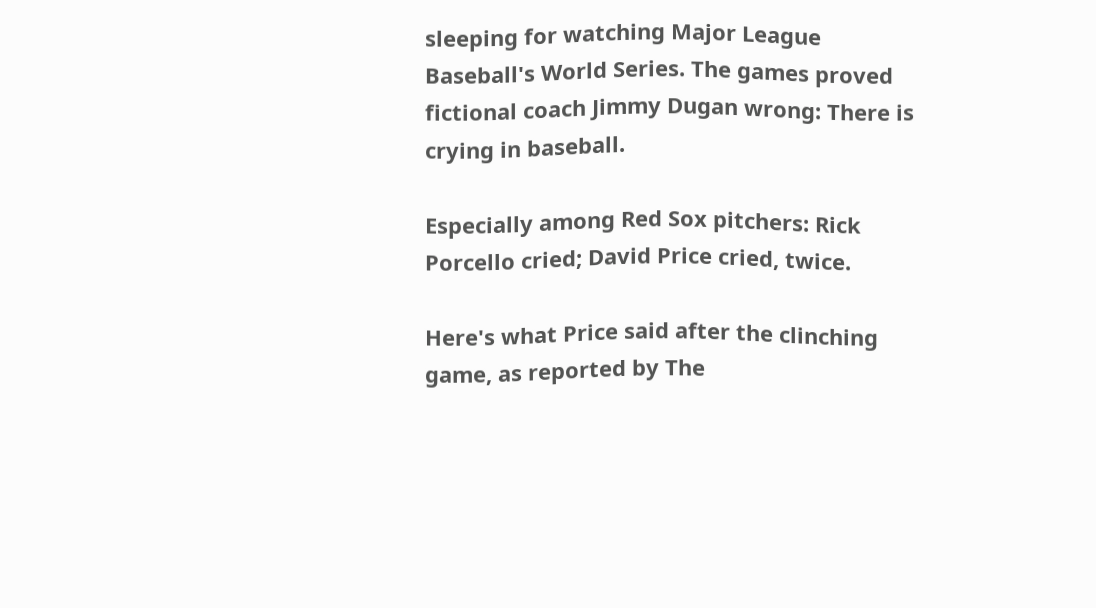sleeping for watching Major League Baseball's World Series. The games proved fictional coach Jimmy Dugan wrong: There is crying in baseball.

Especially among Red Sox pitchers: Rick Porcello cried; David Price cried, twice.

Here's what Price said after the clinching game, as reported by The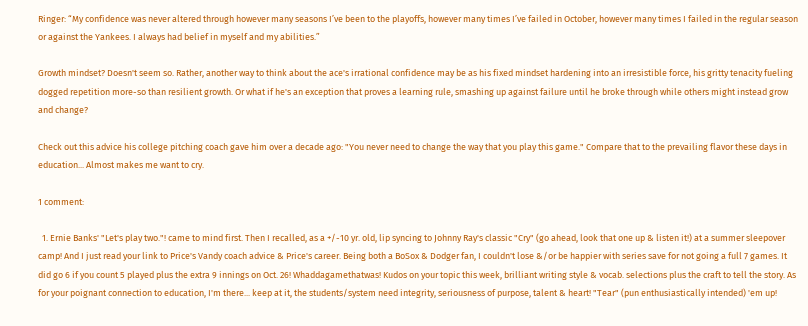Ringer: “My confidence was never altered through however many seasons I’ve been to the playoffs, however many times I’ve failed in October, however many times I failed in the regular season or against the Yankees. I always had belief in myself and my abilities.”

Growth mindset? Doesn't seem so. Rather, another way to think about the ace's irrational confidence may be as his fixed mindset hardening into an irresistible force, his gritty tenacity fueling dogged repetition more-so than resilient growth. Or what if he's an exception that proves a learning rule, smashing up against failure until he broke through while others might instead grow and change?

Check out this advice his college pitching coach gave him over a decade ago: "You never need to change the way that you play this game." Compare that to the prevailing flavor these days in education... Almost makes me want to cry.

1 comment:

  1. Ernie Banks' "Let's play two."! came to mind first. Then I recalled, as a +/-10 yr. old, lip syncing to Johnny Ray's classic "Cry" (go ahead, look that one up & listen it!) at a summer sleepover camp! And I just read your link to Price's Vandy coach advice & Price's career. Being both a BoSox & Dodger fan, I couldn't lose &/or be happier with series save for not going a full 7 games. It did go 6 if you count 5 played plus the extra 9 innings on Oct. 26! Whaddagamethatwas! Kudos on your topic this week, brilliant writing style & vocab. selections plus the craft to tell the story. As for your poignant connection to education, I'm there... keep at it, the students/system need integrity, seriousness of purpose, talent & heart! "Tear" (pun enthusiastically intended) 'em up!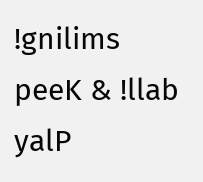!gnilims peeK & !llab yalP